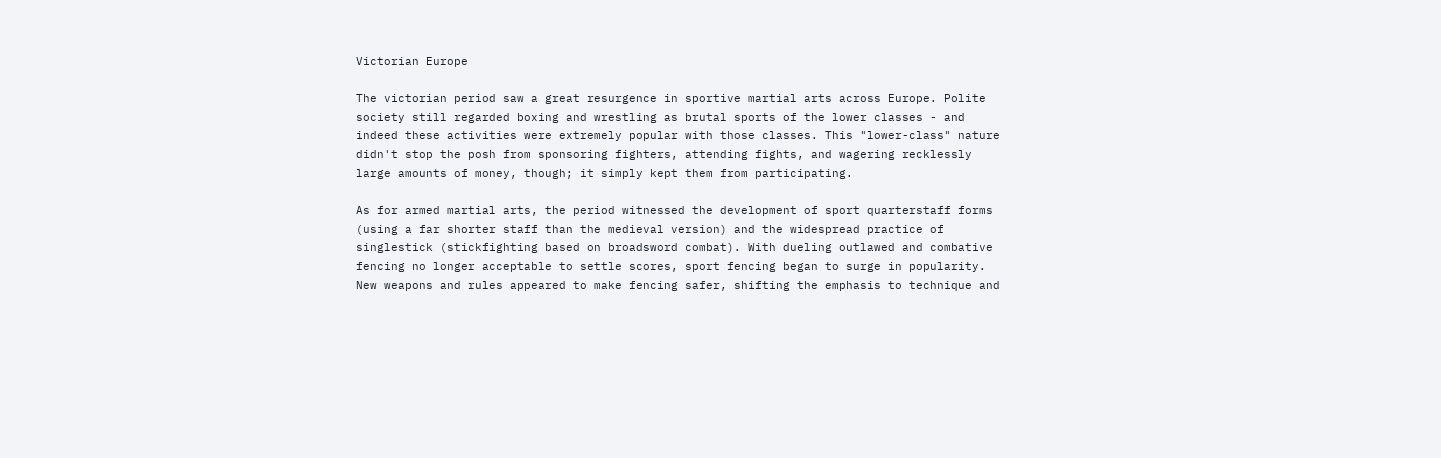Victorian Europe

The victorian period saw a great resurgence in sportive martial arts across Europe. Polite society still regarded boxing and wrestling as brutal sports of the lower classes - and indeed these activities were extremely popular with those classes. This "lower-class" nature didn't stop the posh from sponsoring fighters, attending fights, and wagering recklessly large amounts of money, though; it simply kept them from participating.

As for armed martial arts, the period witnessed the development of sport quarterstaff forms (using a far shorter staff than the medieval version) and the widespread practice of singlestick (stickfighting based on broadsword combat). With dueling outlawed and combative fencing no longer acceptable to settle scores, sport fencing began to surge in popularity. New weapons and rules appeared to make fencing safer, shifting the emphasis to technique and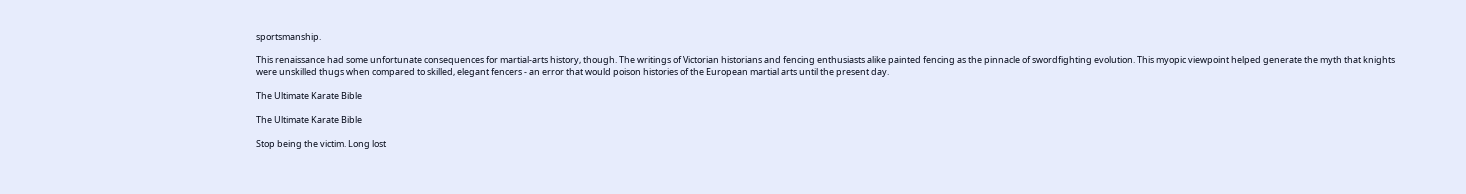sportsmanship.

This renaissance had some unfortunate consequences for martial-arts history, though. The writings of Victorian historians and fencing enthusiasts alike painted fencing as the pinnacle of swordfighting evolution. This myopic viewpoint helped generate the myth that knights were unskilled thugs when compared to skilled, elegant fencers - an error that would poison histories of the European martial arts until the present day.

The Ultimate Karate Bible

The Ultimate Karate Bible

Stop being the victim. Long lost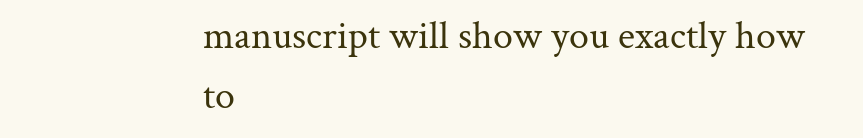manuscript will show you exactly how to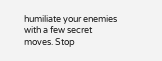humiliate your enemies with a few secret moves. Stop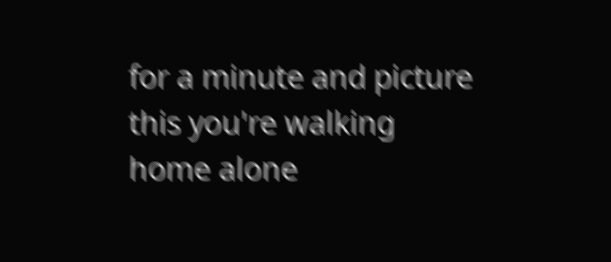for a minute and picture this you're walking home alone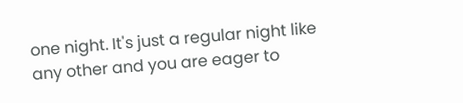one night. It's just a regular night like any other and you are eager to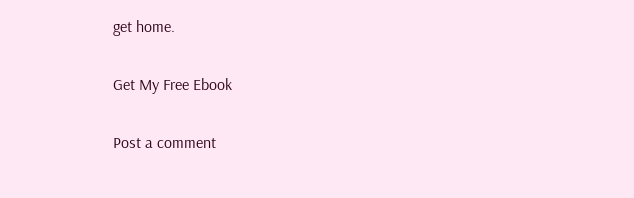get home.

Get My Free Ebook

Post a comment